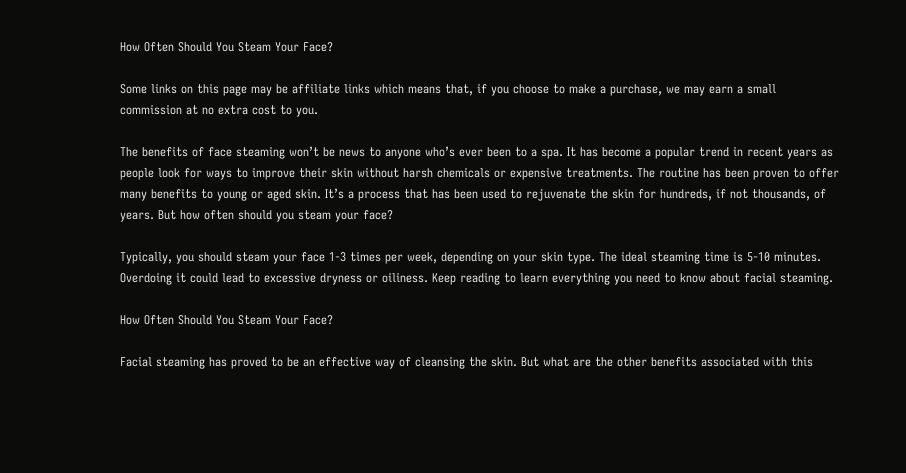How Often Should You Steam Your Face?

Some links on this page may be affiliate links which means that, if you choose to make a purchase, we may earn a small commission at no extra cost to you.

The benefits of face steaming won’t be news to anyone who’s ever been to a spa. It has become a popular trend in recent years as people look for ways to improve their skin without harsh chemicals or expensive treatments. The routine has been proven to offer many benefits to young or aged skin. It’s a process that has been used to rejuvenate the skin for hundreds, if not thousands, of years. But how often should you steam your face?

Typically, you should steam your face 1-3 times per week, depending on your skin type. The ideal steaming time is 5-10 minutes. Overdoing it could lead to excessive dryness or oiliness. Keep reading to learn everything you need to know about facial steaming.

How Often Should You Steam Your Face?

Facial steaming has proved to be an effective way of cleansing the skin. But what are the other benefits associated with this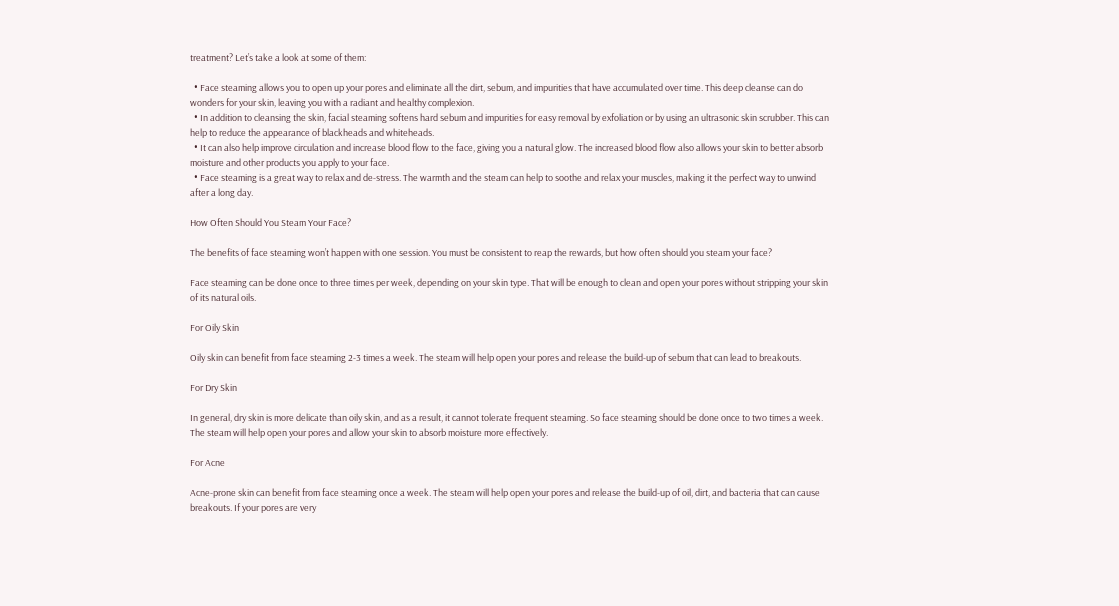treatment? Let’s take a look at some of them:

  • Face steaming allows you to open up your pores and eliminate all the dirt, sebum, and impurities that have accumulated over time. This deep cleanse can do wonders for your skin, leaving you with a radiant and healthy complexion.
  • In addition to cleansing the skin, facial steaming softens hard sebum and impurities for easy removal by exfoliation or by using an ultrasonic skin scrubber. This can help to reduce the appearance of blackheads and whiteheads.
  • It can also help improve circulation and increase blood flow to the face, giving you a natural glow. The increased blood flow also allows your skin to better absorb moisture and other products you apply to your face.
  • Face steaming is a great way to relax and de-stress. The warmth and the steam can help to soothe and relax your muscles, making it the perfect way to unwind after a long day.

How Often Should You Steam Your Face?

The benefits of face steaming won’t happen with one session. You must be consistent to reap the rewards, but how often should you steam your face?

Face steaming can be done once to three times per week, depending on your skin type. That will be enough to clean and open your pores without stripping your skin of its natural oils.

For Oily Skin

Oily skin can benefit from face steaming 2-3 times a week. The steam will help open your pores and release the build-up of sebum that can lead to breakouts.

For Dry Skin

In general, dry skin is more delicate than oily skin, and as a result, it cannot tolerate frequent steaming. So face steaming should be done once to two times a week. The steam will help open your pores and allow your skin to absorb moisture more effectively.

For Acne

Acne-prone skin can benefit from face steaming once a week. The steam will help open your pores and release the build-up of oil, dirt, and bacteria that can cause breakouts. If your pores are very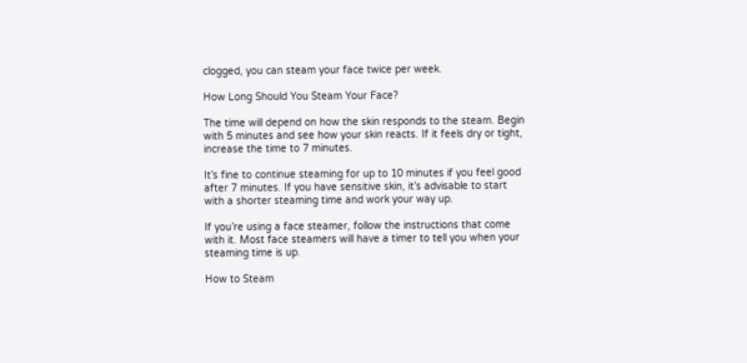clogged, you can steam your face twice per week.

How Long Should You Steam Your Face?

The time will depend on how the skin responds to the steam. Begin with 5 minutes and see how your skin reacts. If it feels dry or tight, increase the time to 7 minutes.

It’s fine to continue steaming for up to 10 minutes if you feel good after 7 minutes. If you have sensitive skin, it’s advisable to start with a shorter steaming time and work your way up.

If you’re using a face steamer, follow the instructions that come with it. Most face steamers will have a timer to tell you when your steaming time is up.

How to Steam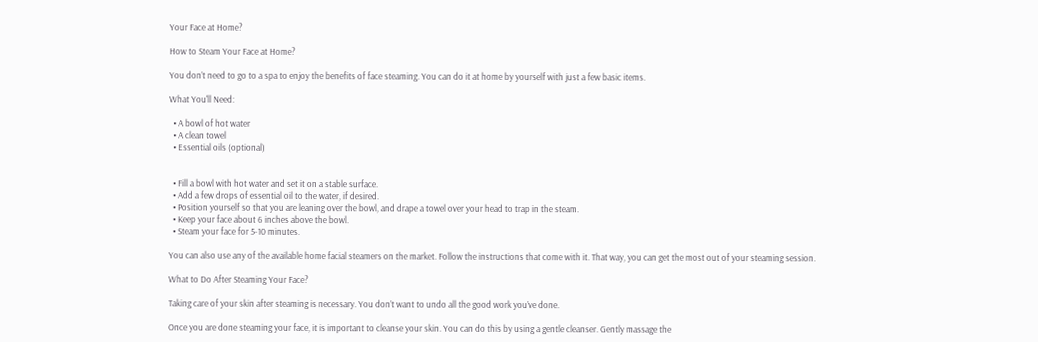Your Face at Home?

How to Steam Your Face at Home?

You don’t need to go to a spa to enjoy the benefits of face steaming. You can do it at home by yourself with just a few basic items.

What You'll Need:

  • A bowl of hot water
  • A clean towel
  • Essential oils (optional)


  • Fill a bowl with hot water and set it on a stable surface.
  • Add a few drops of essential oil to the water, if desired.
  • Position yourself so that you are leaning over the bowl, and drape a towel over your head to trap in the steam.
  • Keep your face about 6 inches above the bowl.
  • Steam your face for 5-10 minutes.

You can also use any of the available home facial steamers on the market. Follow the instructions that come with it. That way, you can get the most out of your steaming session.

What to Do After Steaming Your Face?

Taking care of your skin after steaming is necessary. You don’t want to undo all the good work you’ve done.

Once you are done steaming your face, it is important to cleanse your skin. You can do this by using a gentle cleanser. Gently massage the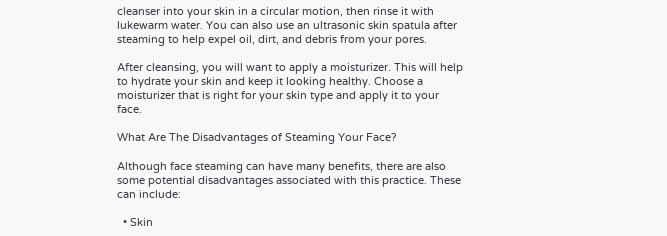cleanser into your skin in a circular motion, then rinse it with lukewarm water. You can also use an ultrasonic skin spatula after steaming to help expel oil, dirt, and debris from your pores.

After cleansing, you will want to apply a moisturizer. This will help to hydrate your skin and keep it looking healthy. Choose a moisturizer that is right for your skin type and apply it to your face.

What Are The Disadvantages of Steaming Your Face?

Although face steaming can have many benefits, there are also some potential disadvantages associated with this practice. These can include:

  • Skin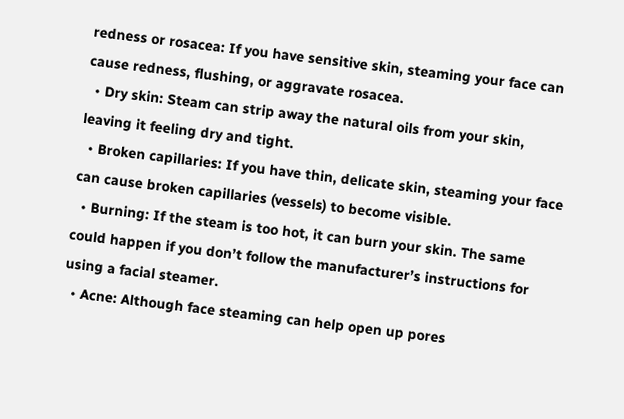redness or rosacea: If you have sensitive skin, steaming your face can cause redness, flushing, or aggravate rosacea.
  • Dry skin: Steam can strip away the natural oils from your skin, leaving it feeling dry and tight.
  • Broken capillaries: If you have thin, delicate skin, steaming your face can cause broken capillaries (vessels) to become visible.
  • Burning: If the steam is too hot, it can burn your skin. The same could happen if you don’t follow the manufacturer’s instructions for using a facial steamer.
  • Acne: Although face steaming can help open up pores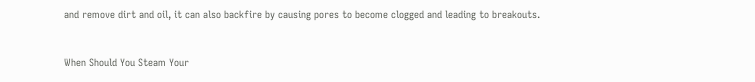and remove dirt and oil, it can also backfire by causing pores to become clogged and leading to breakouts.


When Should You Steam Your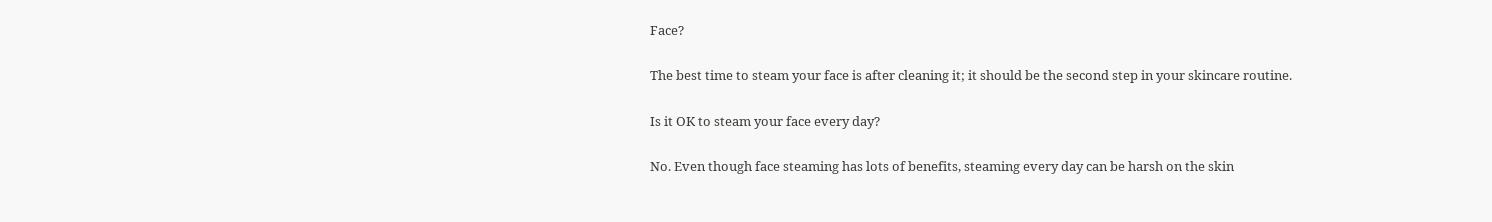Face?

The best time to steam your face is after cleaning it; it should be the second step in your skincare routine.

Is it OK to steam your face every day?

No. Even though face steaming has lots of benefits, steaming every day can be harsh on the skin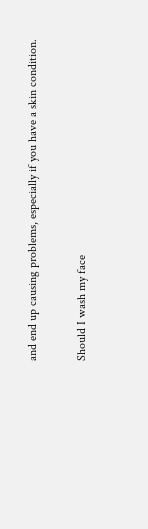and end up causing problems, especially if you have a skin condition.

Should I wash my face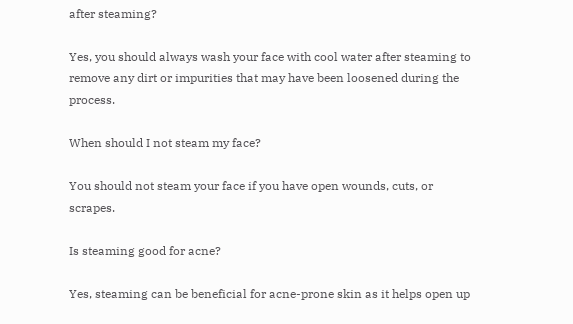after steaming?

Yes, you should always wash your face with cool water after steaming to remove any dirt or impurities that may have been loosened during the process.

When should I not steam my face?

You should not steam your face if you have open wounds, cuts, or scrapes.

Is steaming good for acne?

Yes, steaming can be beneficial for acne-prone skin as it helps open up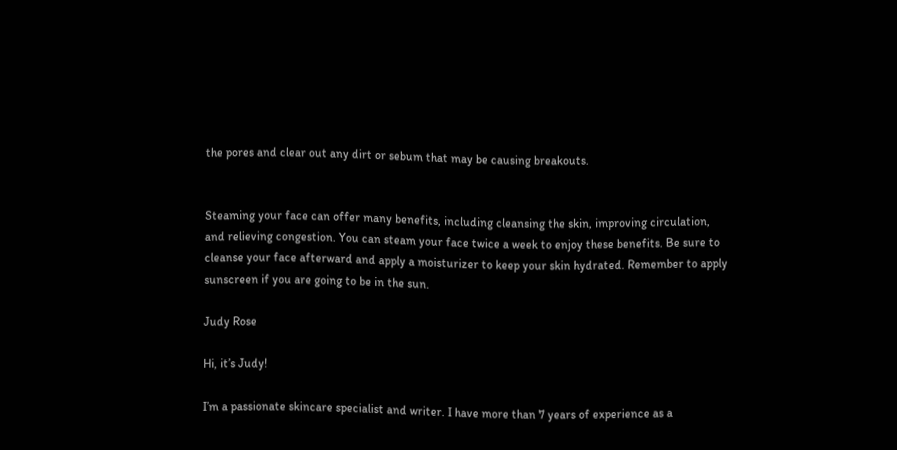the pores and clear out any dirt or sebum that may be causing breakouts.


Steaming your face can offer many benefits, including cleansing the skin, improving circulation, and relieving congestion. You can steam your face twice a week to enjoy these benefits. Be sure to cleanse your face afterward and apply a moisturizer to keep your skin hydrated. Remember to apply sunscreen if you are going to be in the sun.

Judy Rose

Hi, it’s Judy!

I’m a passionate skincare specialist and writer. I have more than 7 years of experience as a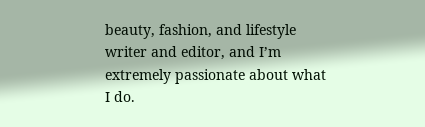beauty, fashion, and lifestyle writer and editor, and I’m extremely passionate about what I do.